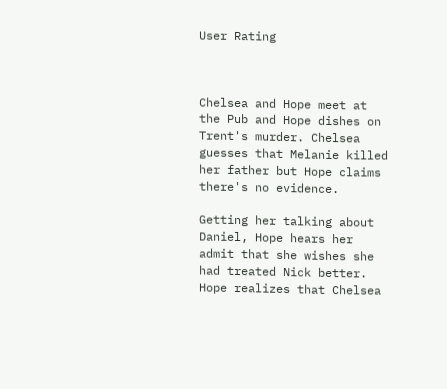User Rating



Chelsea and Hope meet at the Pub and Hope dishes on Trent's murder. Chelsea guesses that Melanie killed her father but Hope claims there's no evidence.

Getting her talking about Daniel, Hope hears her admit that she wishes she had treated Nick better. Hope realizes that Chelsea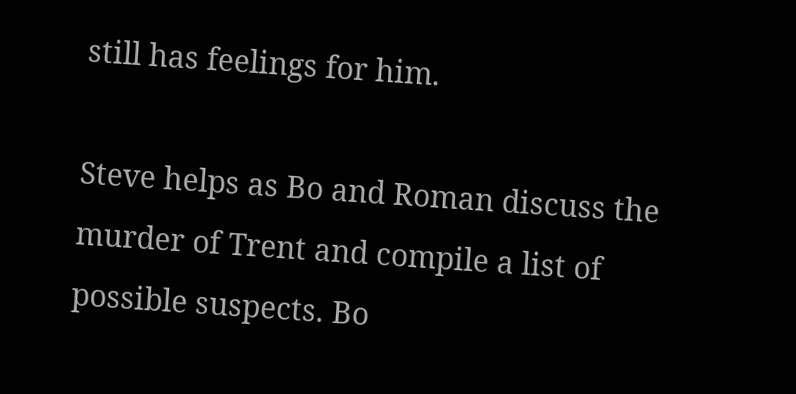still has feelings for him.

Steve helps as Bo and Roman discuss the murder of Trent and compile a list of possible suspects. Bo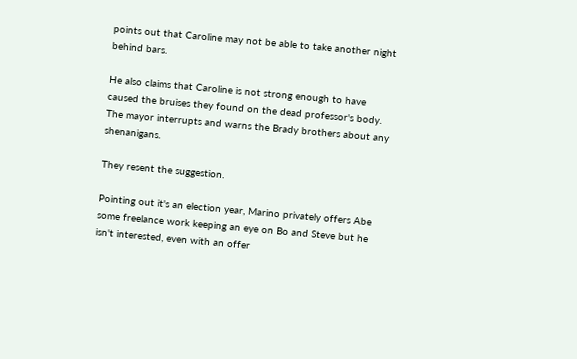points out that Caroline may not be able to take another night behind bars.

He also claims that Caroline is not strong enough to have caused the bruises they found on the dead professor's body. The mayor interrupts and warns the Brady brothers about any shenanigans.

They resent the suggestion.

Pointing out it's an election year, Marino privately offers Abe some freelance work keeping an eye on Bo and Steve but he isn't interested, even with an offer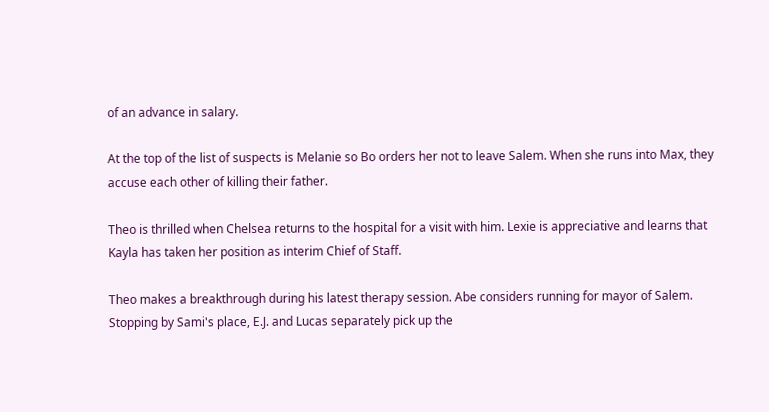of an advance in salary.

At the top of the list of suspects is Melanie so Bo orders her not to leave Salem. When she runs into Max, they accuse each other of killing their father.

Theo is thrilled when Chelsea returns to the hospital for a visit with him. Lexie is appreciative and learns that Kayla has taken her position as interim Chief of Staff.

Theo makes a breakthrough during his latest therapy session. Abe considers running for mayor of Salem. Stopping by Sami's place, E.J. and Lucas separately pick up the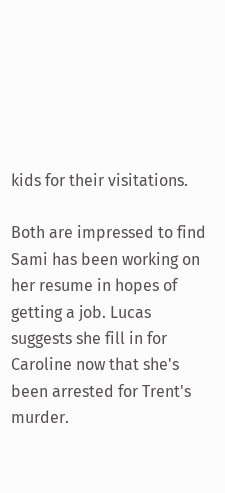kids for their visitations.

Both are impressed to find Sami has been working on her resume in hopes of getting a job. Lucas suggests she fill in for Caroline now that she's been arrested for Trent's murder.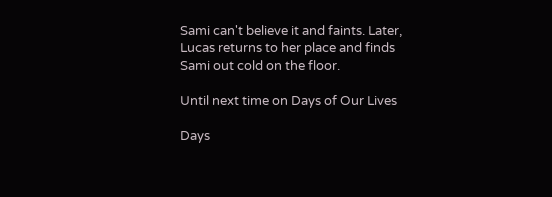Sami can't believe it and faints. Later, Lucas returns to her place and finds Sami out cold on the floor.

Until next time on Days of Our Lives

Days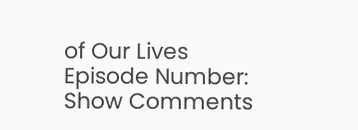of Our Lives
Episode Number:
Show Comments